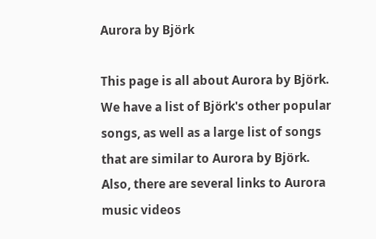Aurora by Björk

This page is all about Aurora by Björk. We have a list of Björk's other popular songs, as well as a large list of songs that are similar to Aurora by Björk. Also, there are several links to Aurora music videos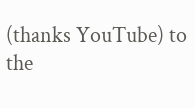(thanks YouTube) to the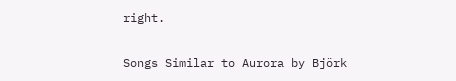right.

Songs Similar to Aurora by Björk